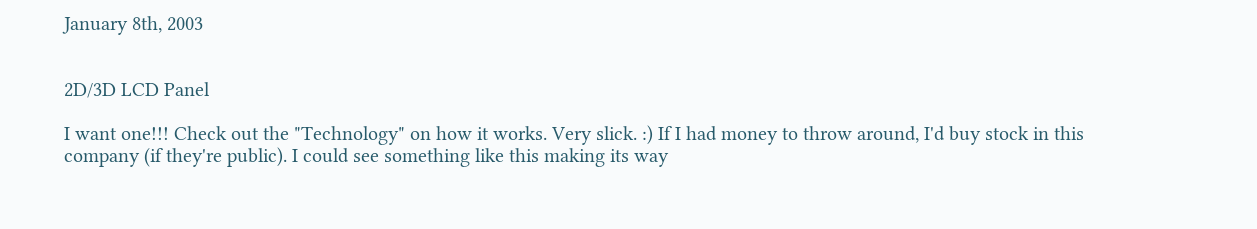January 8th, 2003


2D/3D LCD Panel

I want one!!! Check out the "Technology" on how it works. Very slick. :) If I had money to throw around, I'd buy stock in this company (if they're public). I could see something like this making its way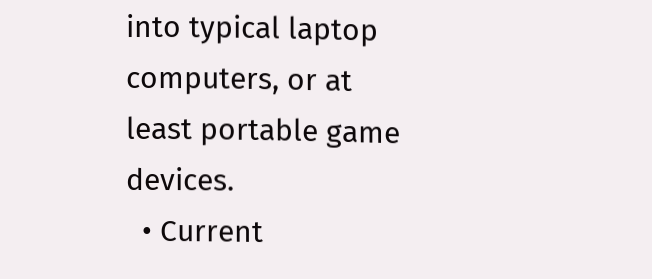into typical laptop computers, or at least portable game devices.
  • Current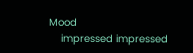Mood
    impressed impressed